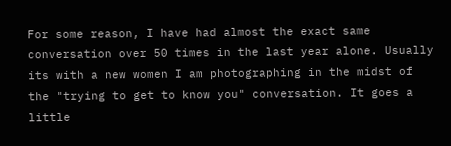For some reason, I have had almost the exact same conversation over 50 times in the last year alone. Usually its with a new women I am photographing in the midst of the "trying to get to know you" conversation. It goes a little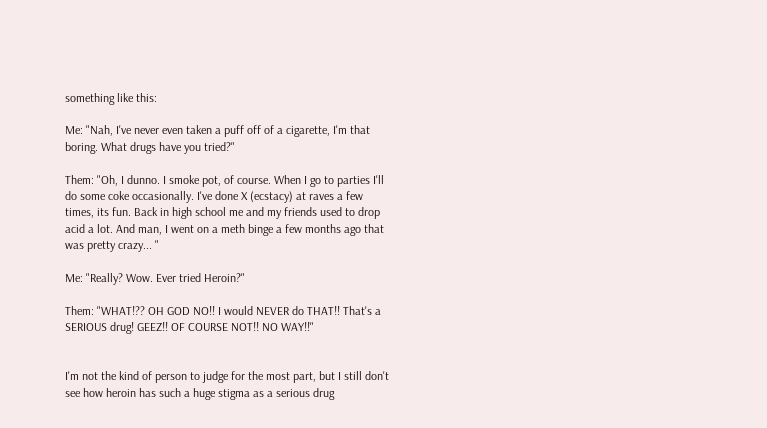something like this:

Me: "Nah, I've never even taken a puff off of a cigarette, I'm that boring. What drugs have you tried?"

Them: "Oh, I dunno. I smoke pot, of course. When I go to parties I'll do some coke occasionally. I've done X (ecstacy) at raves a few times, its fun. Back in high school me and my friends used to drop acid a lot. And man, I went on a meth binge a few months ago that was pretty crazy... "

Me: "Really? Wow. Ever tried Heroin?"

Them: "WHAT!?? OH GOD NO!! I would NEVER do THAT!! That's a SERIOUS drug! GEEZ!! OF COURSE NOT!! NO WAY!!"


I'm not the kind of person to judge for the most part, but I still don't see how heroin has such a huge stigma as a serious drug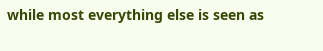while most everything else is seen as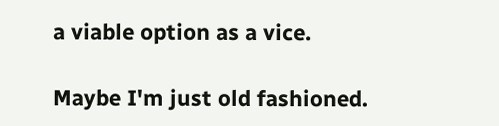a viable option as a vice.

Maybe I'm just old fashioned.